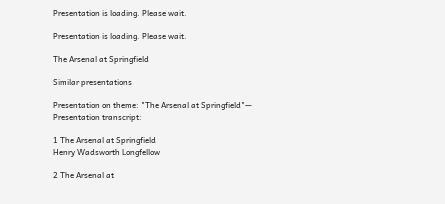Presentation is loading. Please wait.

Presentation is loading. Please wait.

The Arsenal at Springfield

Similar presentations

Presentation on theme: "The Arsenal at Springfield"— Presentation transcript:

1 The Arsenal at Springfield
Henry Wadsworth Longfellow

2 The Arsenal at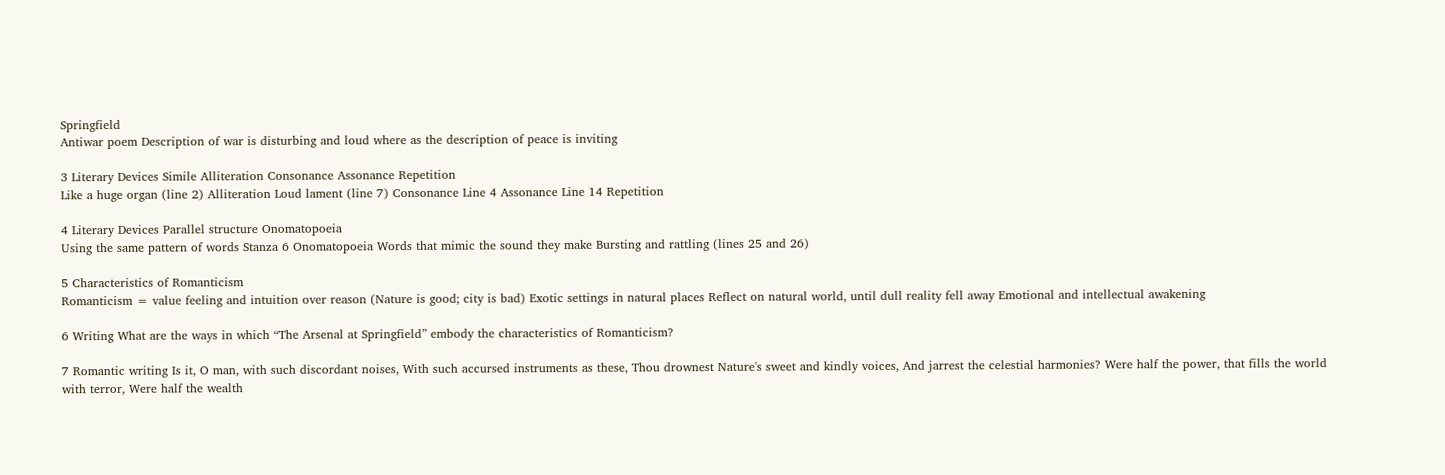Springfield
Antiwar poem Description of war is disturbing and loud where as the description of peace is inviting

3 Literary Devices Simile Alliteration Consonance Assonance Repetition
Like a huge organ (line 2) Alliteration Loud lament (line 7) Consonance Line 4 Assonance Line 14 Repetition

4 Literary Devices Parallel structure Onomatopoeia
Using the same pattern of words Stanza 6 Onomatopoeia Words that mimic the sound they make Bursting and rattling (lines 25 and 26)

5 Characteristics of Romanticism
Romanticism = value feeling and intuition over reason (Nature is good; city is bad) Exotic settings in natural places Reflect on natural world, until dull reality fell away Emotional and intellectual awakening

6 Writing What are the ways in which “The Arsenal at Springfield” embody the characteristics of Romanticism?

7 Romantic writing Is it, O man, with such discordant noises, With such accursed instruments as these, Thou drownest Nature's sweet and kindly voices, And jarrest the celestial harmonies? Were half the power, that fills the world with terror, Were half the wealth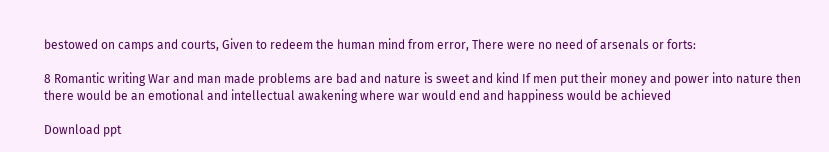bestowed on camps and courts, Given to redeem the human mind from error, There were no need of arsenals or forts:

8 Romantic writing War and man made problems are bad and nature is sweet and kind If men put their money and power into nature then there would be an emotional and intellectual awakening where war would end and happiness would be achieved

Download ppt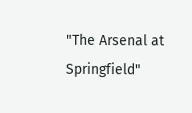"The Arsenal at Springfield"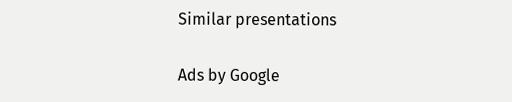Similar presentations

Ads by Google